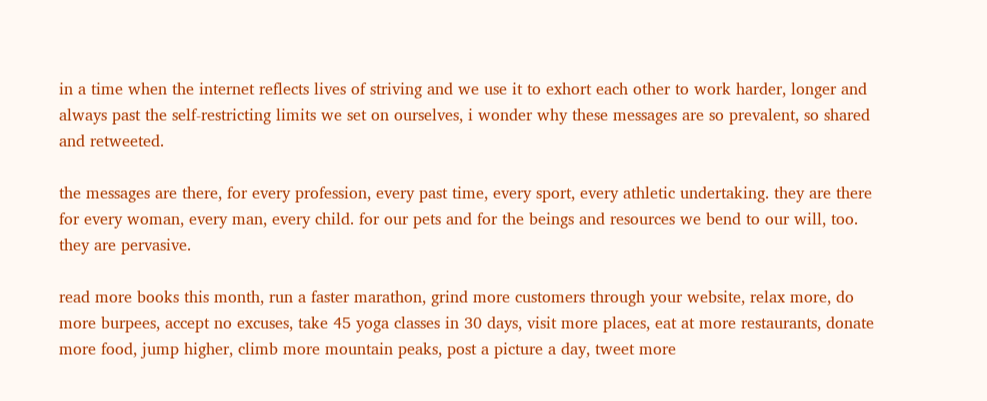in a time when the internet reflects lives of striving and we use it to exhort each other to work harder, longer and always past the self-restricting limits we set on ourselves, i wonder why these messages are so prevalent, so shared and retweeted.

the messages are there, for every profession, every past time, every sport, every athletic undertaking. they are there for every woman, every man, every child. for our pets and for the beings and resources we bend to our will, too. they are pervasive.

read more books this month, run a faster marathon, grind more customers through your website, relax more, do more burpees, accept no excuses, take 45 yoga classes in 30 days, visit more places, eat at more restaurants, donate more food, jump higher, climb more mountain peaks, post a picture a day, tweet more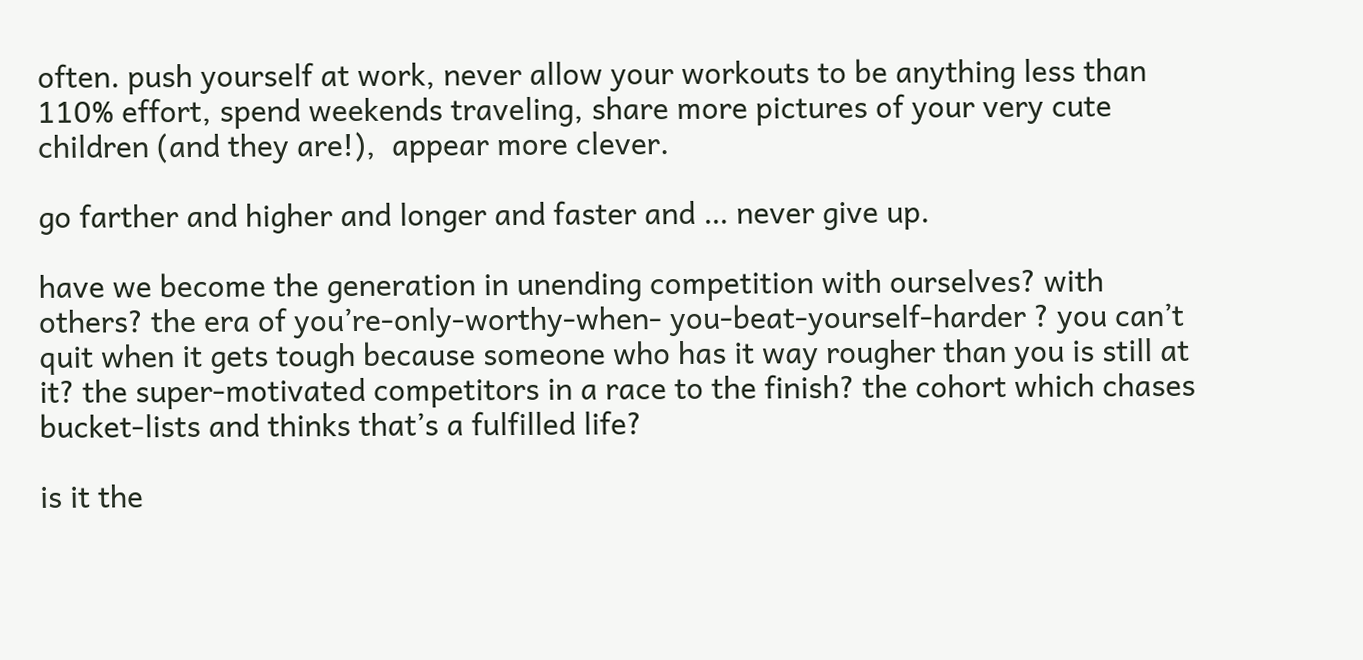often. push yourself at work, never allow your workouts to be anything less than 110% effort, spend weekends traveling, share more pictures of your very cute children (and they are!),  appear more clever.

go farther and higher and longer and faster and … never give up.

have we become the generation in unending competition with ourselves? with others? the era of you’re-only-worthy-when- you-beat-yourself-harder ? you can’t quit when it gets tough because someone who has it way rougher than you is still at it? the super-motivated competitors in a race to the finish? the cohort which chases bucket-lists and thinks that’s a fulfilled life?

is it the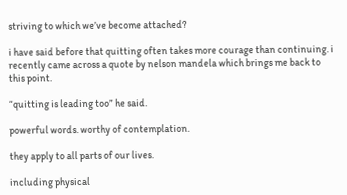striving to which we’ve become attached?

i have said before that quitting often takes more courage than continuing. i recently came across a quote by nelson mandela which brings me back to this point.

“quitting is leading too” he said.

powerful words. worthy of contemplation.

they apply to all parts of our lives.

including physical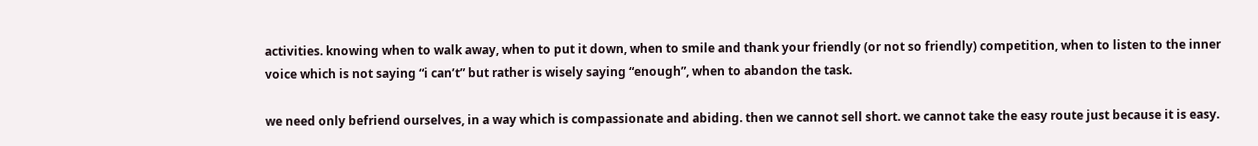activities. knowing when to walk away, when to put it down, when to smile and thank your friendly (or not so friendly) competition, when to listen to the inner voice which is not saying “i can’t” but rather is wisely saying “enough”, when to abandon the task.

we need only befriend ourselves, in a way which is compassionate and abiding. then we cannot sell short. we cannot take the easy route just because it is easy.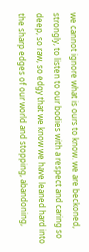we cannot ignore what is ours to know. we are beckoned, strongly, to listen to our bodies with a respect and caring so deep, so raw, so edgy that we know we have leaned hard into the sharp edges of our world and stopping, abandoning,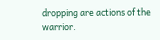dropping are actions of the warrior.